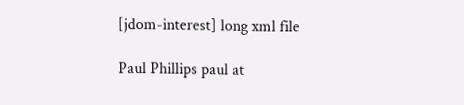[jdom-interest] long xml file

Paul Phillips paul at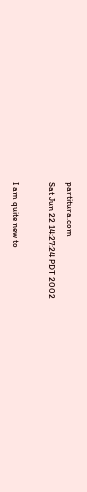partitura.com
Sat Jun 22 14:27:24 PDT 2002

I am quite new to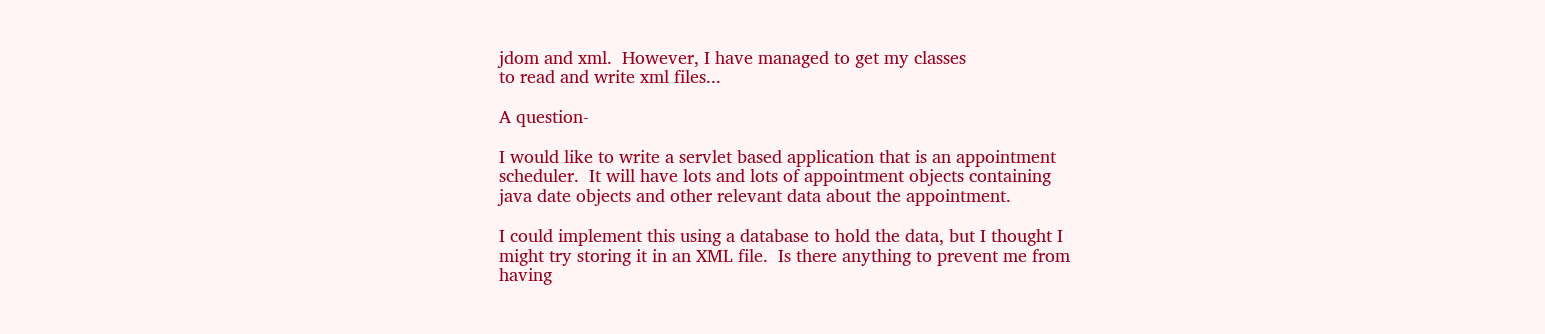jdom and xml.  However, I have managed to get my classes
to read and write xml files...

A question-

I would like to write a servlet based application that is an appointment
scheduler.  It will have lots and lots of appointment objects containing
java date objects and other relevant data about the appointment.

I could implement this using a database to hold the data, but I thought I
might try storing it in an XML file.  Is there anything to prevent me from
having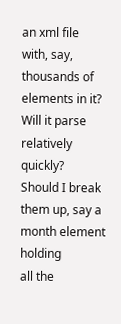an xml file with, say, thousands of elements in it?  Will it parse
relatively quickly?  Should I break them up, say a month element holding
all the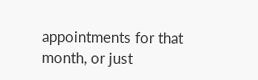appointments for that month, or just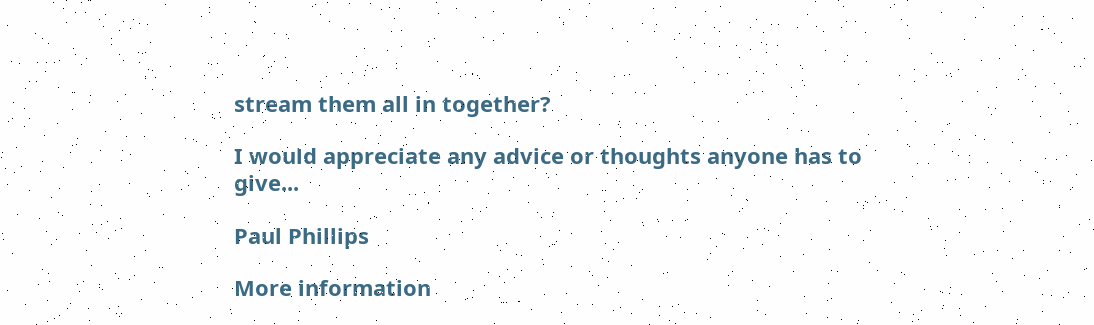stream them all in together?

I would appreciate any advice or thoughts anyone has to give...

Paul Phillips

More information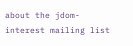about the jdom-interest mailing list